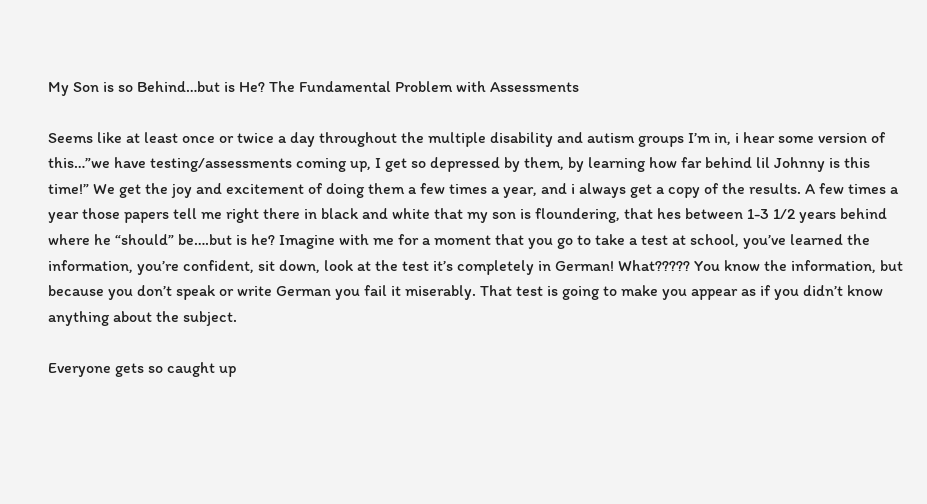My Son is so Behind…but is He? The Fundamental Problem with Assessments

Seems like at least once or twice a day throughout the multiple disability and autism groups I’m in, i hear some version of this…”we have testing/assessments coming up, I get so depressed by them, by learning how far behind lil Johnny is this time!” We get the joy and excitement of doing them a few times a year, and i always get a copy of the results. A few times a year those papers tell me right there in black and white that my son is floundering, that hes between 1-3 1/2 years behind where he “should” be….but is he? Imagine with me for a moment that you go to take a test at school, you’ve learned the information, you’re confident, sit down, look at the test it’s completely in German! What????? You know the information, but because you don’t speak or write German you fail it miserably. That test is going to make you appear as if you didn’t know anything about the subject.

Everyone gets so caught up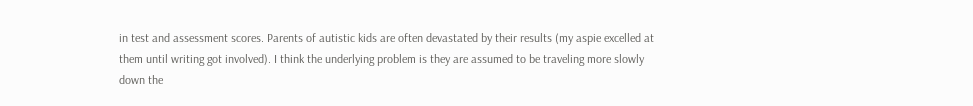in test and assessment scores. Parents of autistic kids are often devastated by their results (my aspie excelled at them until writing got involved). I think the underlying problem is they are assumed to be traveling more slowly down the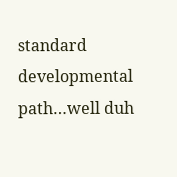standard developmental path…well duh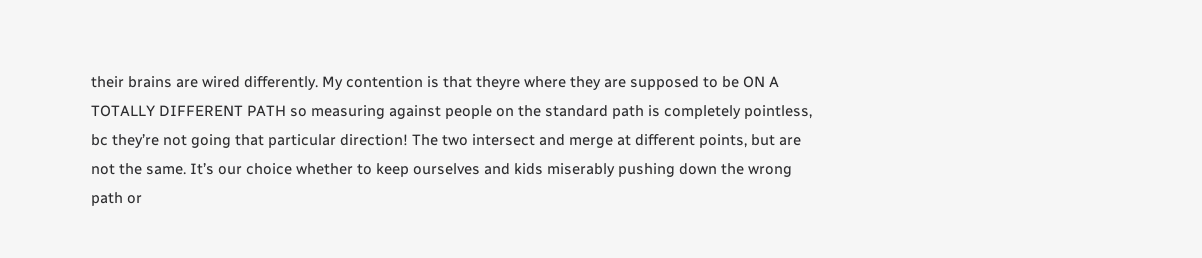their brains are wired differently. My contention is that theyre where they are supposed to be ON A TOTALLY DIFFERENT PATH so measuring against people on the standard path is completely pointless, bc they’re not going that particular direction! The two intersect and merge at different points, but are not the same. It’s our choice whether to keep ourselves and kids miserably pushing down the wrong path or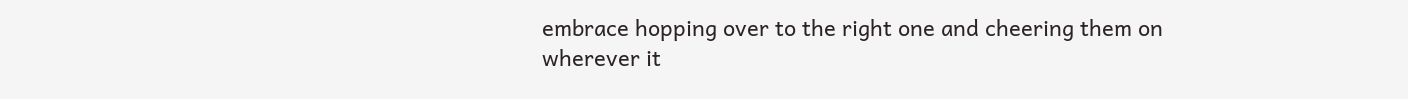embrace hopping over to the right one and cheering them on wherever it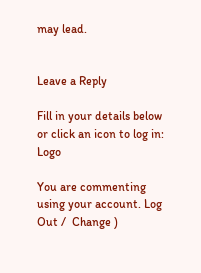may lead.


Leave a Reply

Fill in your details below or click an icon to log in: Logo

You are commenting using your account. Log Out /  Change )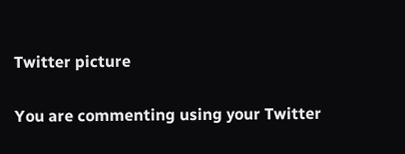Twitter picture

You are commenting using your Twitter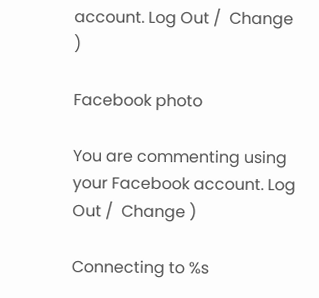account. Log Out /  Change )

Facebook photo

You are commenting using your Facebook account. Log Out /  Change )

Connecting to %s